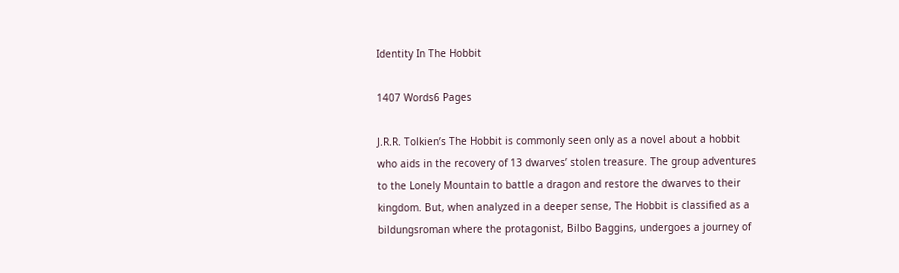Identity In The Hobbit

1407 Words6 Pages

J.R.R. Tolkien’s The Hobbit is commonly seen only as a novel about a hobbit who aids in the recovery of 13 dwarves’ stolen treasure. The group adventures to the Lonely Mountain to battle a dragon and restore the dwarves to their kingdom. But, when analyzed in a deeper sense, The Hobbit is classified as a bildungsroman where the protagonist, Bilbo Baggins, undergoes a journey of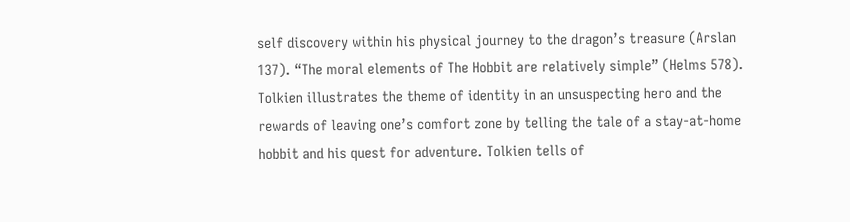self discovery within his physical journey to the dragon’s treasure (Arslan 137). “The moral elements of The Hobbit are relatively simple” (Helms 578). Tolkien illustrates the theme of identity in an unsuspecting hero and the rewards of leaving one’s comfort zone by telling the tale of a stay-at-home hobbit and his quest for adventure. Tolkien tells of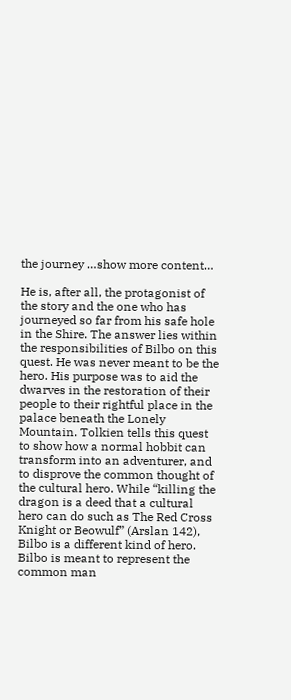the journey …show more content…

He is, after all, the protagonist of the story and the one who has journeyed so far from his safe hole in the Shire. The answer lies within the responsibilities of Bilbo on this quest. He was never meant to be the hero. His purpose was to aid the dwarves in the restoration of their people to their rightful place in the palace beneath the Lonely Mountain. Tolkien tells this quest to show how a normal hobbit can transform into an adventurer, and to disprove the common thought of the cultural hero. While “killing the dragon is a deed that a cultural hero can do such as The Red Cross Knight or Beowulf” (Arslan 142), Bilbo is a different kind of hero. Bilbo is meant to represent the common man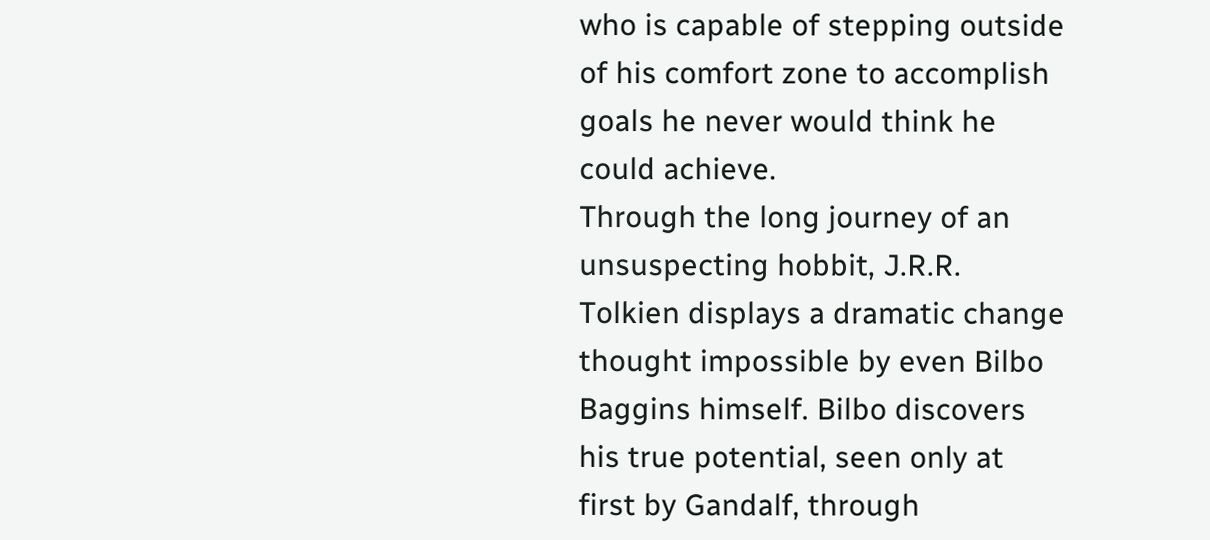who is capable of stepping outside of his comfort zone to accomplish goals he never would think he could achieve.
Through the long journey of an unsuspecting hobbit, J.R.R. Tolkien displays a dramatic change thought impossible by even Bilbo Baggins himself. Bilbo discovers his true potential, seen only at first by Gandalf, through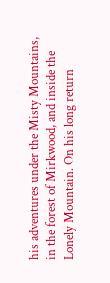his adventures under the Misty Mountains, in the forest of Mirkwood, and inside the Lonely Mountain. On his long return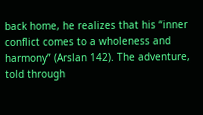back home, he realizes that his “inner conflict comes to a wholeness and harmony” (Arslan 142). The adventure, told through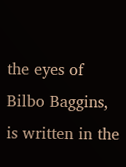the eyes of Bilbo Baggins, is written in the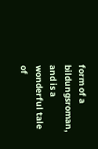form of a bildungsroman, and is a wonderful tale of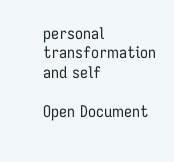personal transformation and self

Open Document